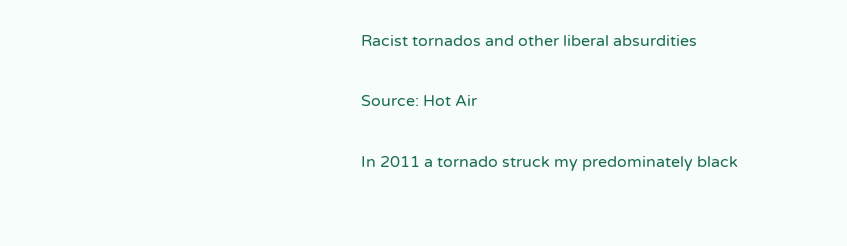Racist tornados and other liberal absurdities

Source: Hot Air

In 2011 a tornado struck my predominately black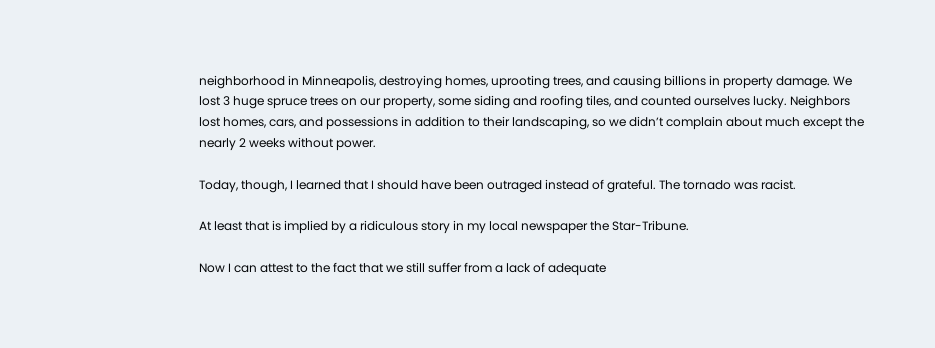neighborhood in Minneapolis, destroying homes, uprooting trees, and causing billions in property damage. We lost 3 huge spruce trees on our property, some siding and roofing tiles, and counted ourselves lucky. Neighbors lost homes, cars, and possessions in addition to their landscaping, so we didn’t complain about much except the nearly 2 weeks without power.

Today, though, I learned that I should have been outraged instead of grateful. The tornado was racist.

At least that is implied by a ridiculous story in my local newspaper the Star-Tribune.

Now I can attest to the fact that we still suffer from a lack of adequate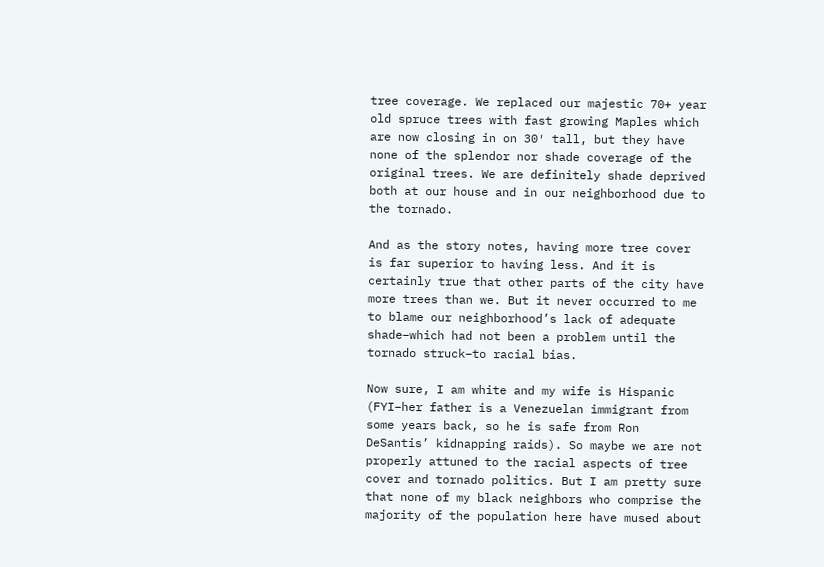tree coverage. We replaced our majestic 70+ year old spruce trees with fast growing Maples which are now closing in on 30′ tall, but they have none of the splendor nor shade coverage of the original trees. We are definitely shade deprived both at our house and in our neighborhood due to the tornado.

And as the story notes, having more tree cover is far superior to having less. And it is certainly true that other parts of the city have more trees than we. But it never occurred to me to blame our neighborhood’s lack of adequate shade–which had not been a problem until the tornado struck–to racial bias.

Now sure, I am white and my wife is Hispanic (FYI–her father is a Venezuelan immigrant from some years back, so he is safe from Ron DeSantis’ kidnapping raids). So maybe we are not properly attuned to the racial aspects of tree cover and tornado politics. But I am pretty sure that none of my black neighbors who comprise the majority of the population here have mused about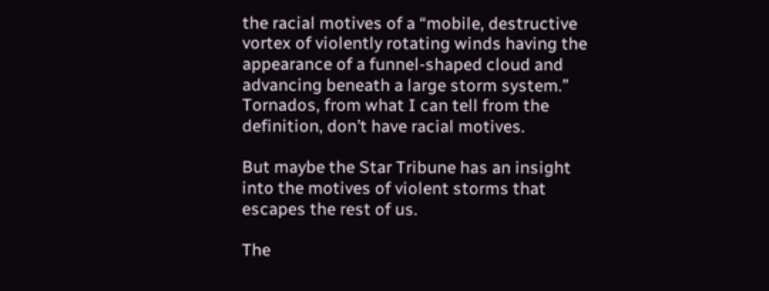the racial motives of a “mobile, destructive vortex of violently rotating winds having the appearance of a funnel-shaped cloud and advancing beneath a large storm system.” Tornados, from what I can tell from the definition, don’t have racial motives.

But maybe the Star Tribune has an insight into the motives of violent storms that escapes the rest of us.

The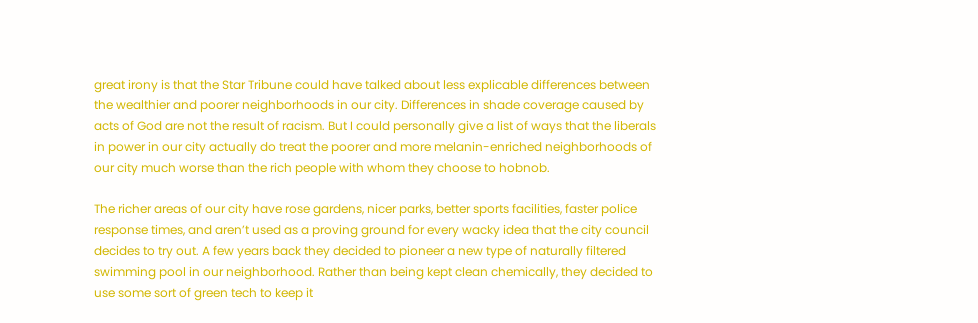great irony is that the Star Tribune could have talked about less explicable differences between the wealthier and poorer neighborhoods in our city. Differences in shade coverage caused by acts of God are not the result of racism. But I could personally give a list of ways that the liberals in power in our city actually do treat the poorer and more melanin-enriched neighborhoods of our city much worse than the rich people with whom they choose to hobnob.

The richer areas of our city have rose gardens, nicer parks, better sports facilities, faster police response times, and aren’t used as a proving ground for every wacky idea that the city council decides to try out. A few years back they decided to pioneer a new type of naturally filtered swimming pool in our neighborhood. Rather than being kept clean chemically, they decided to use some sort of green tech to keep it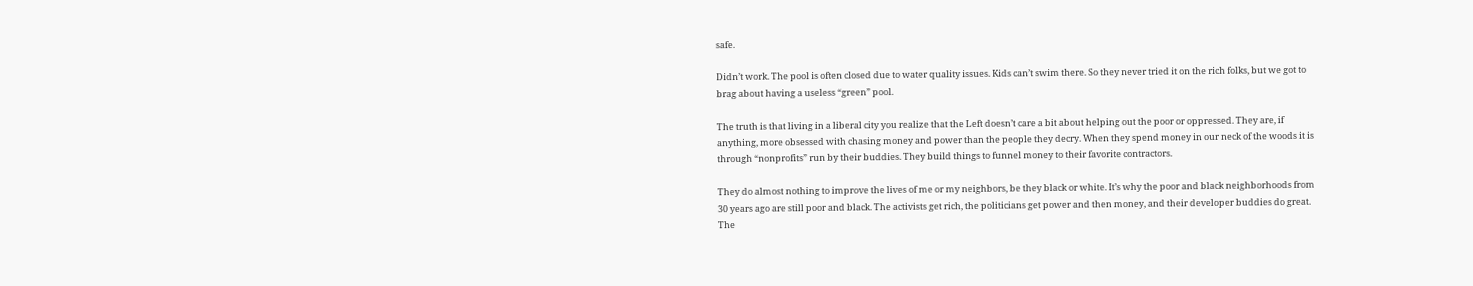safe.

Didn’t work. The pool is often closed due to water quality issues. Kids can’t swim there. So they never tried it on the rich folks, but we got to brag about having a useless “green” pool.

The truth is that living in a liberal city you realize that the Left doesn’t care a bit about helping out the poor or oppressed. They are, if anything, more obsessed with chasing money and power than the people they decry. When they spend money in our neck of the woods it is through “nonprofits” run by their buddies. They build things to funnel money to their favorite contractors.

They do almost nothing to improve the lives of me or my neighbors, be they black or white. It’s why the poor and black neighborhoods from 30 years ago are still poor and black. The activists get rich, the politicians get power and then money, and their developer buddies do great. The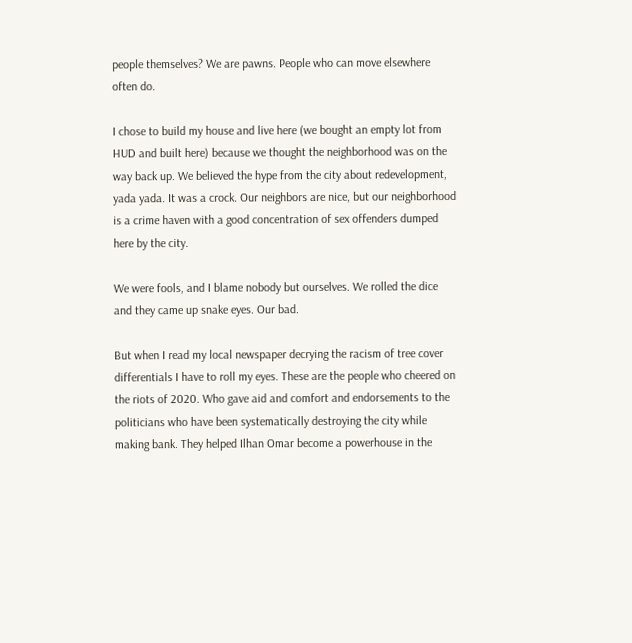people themselves? We are pawns. People who can move elsewhere often do.

I chose to build my house and live here (we bought an empty lot from HUD and built here) because we thought the neighborhood was on the way back up. We believed the hype from the city about redevelopment, yada yada. It was a crock. Our neighbors are nice, but our neighborhood is a crime haven with a good concentration of sex offenders dumped here by the city.

We were fools, and I blame nobody but ourselves. We rolled the dice and they came up snake eyes. Our bad.

But when I read my local newspaper decrying the racism of tree cover differentials I have to roll my eyes. These are the people who cheered on the riots of 2020. Who gave aid and comfort and endorsements to the politicians who have been systematically destroying the city while making bank. They helped Ilhan Omar become a powerhouse in the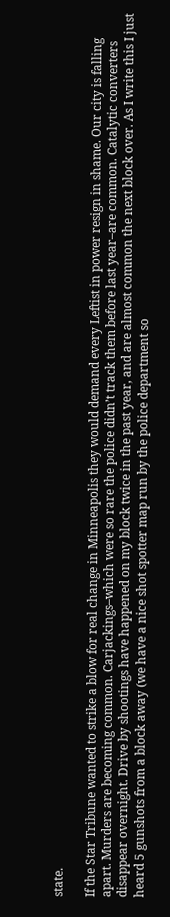state.

If the Star Tribune wanted to strike a blow for real change in Minneapolis they would demand every Leftist in power resign in shame. Our city is falling apart. Murders are becoming common. Carjackings–which were so rare the police didn’t track them before last year–are common. Catalytic converters disappear overnight. Drive by shootings have happened on my block twice in the past year, and are almost common the next block over. As I write this I just heard 5 gunshots from a block away (we have a nice shot spotter map run by the police department so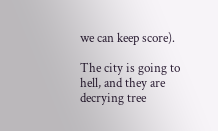we can keep score).

The city is going to hell, and they are decrying tree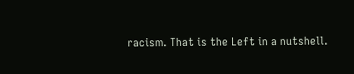racism. That is the Left in a nutshell.